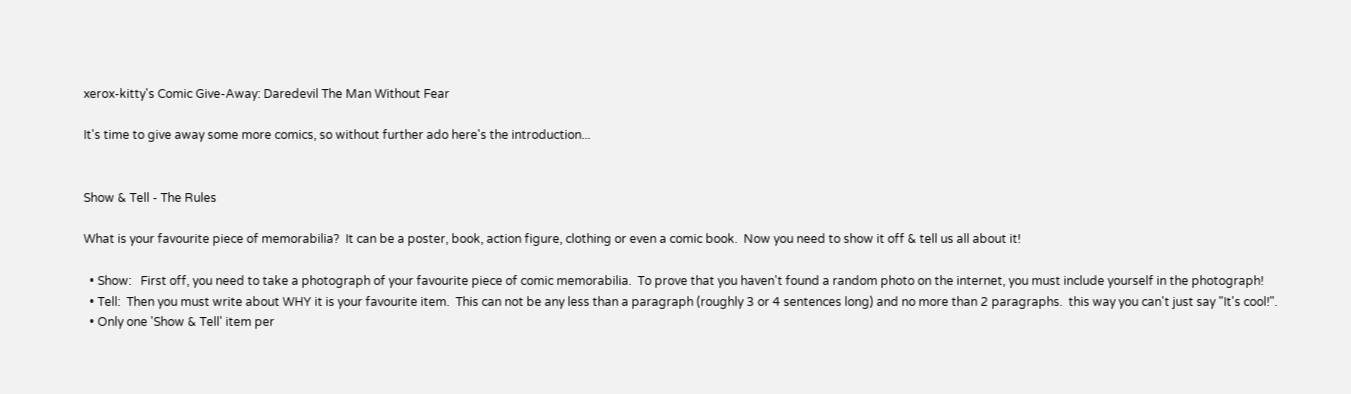xerox-kitty's Comic Give-Away: Daredevil The Man Without Fear

It's time to give away some more comics, so without further ado here's the introduction...


Show & Tell - The Rules

What is your favourite piece of memorabilia?  It can be a poster, book, action figure, clothing or even a comic book.  Now you need to show it off & tell us all about it!

  • Show:   First off, you need to take a photograph of your favourite piece of comic memorabilia.  To prove that you haven't found a random photo on the internet, you must include yourself in the photograph!
  • Tell:  Then you must write about WHY it is your favourite item.  This can not be any less than a paragraph (roughly 3 or 4 sentences long) and no more than 2 paragraphs.  this way you can't just say "It's cool!".
  • Only one 'Show & Tell' item per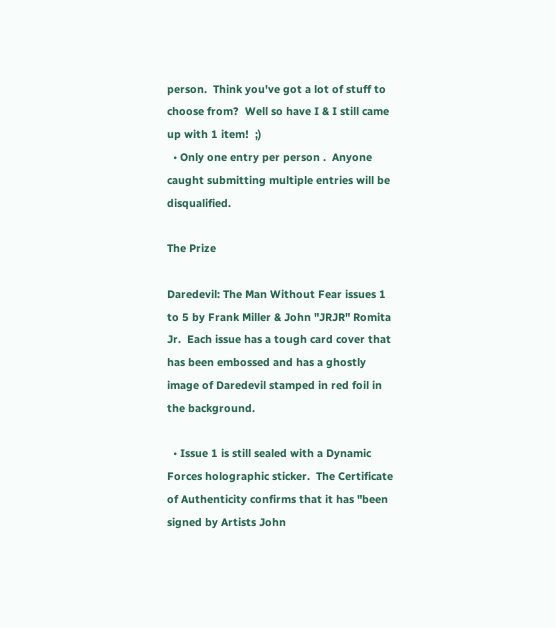person.  Think you've got a lot of stuff to choose from?  Well so have I & I still came up with 1 item!  ;)
  • Only one entry per person .  Anyone caught submitting multiple entries will be disqualified.

The Prize

Daredevil: The Man Without Fear issues 1 to 5 by Frank Miller & John "JRJR" Romita Jr.  Each issue has a tough card cover that has been embossed and has a ghostly image of Daredevil stamped in red foil in the background.

  • Issue 1 is still sealed with a Dynamic Forces holographic sticker.  The Certificate of Authenticity confirms that it has "been signed by Artists John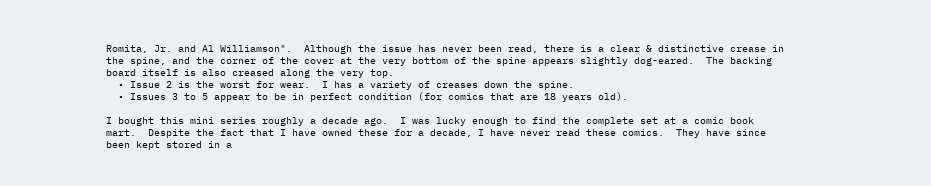Romita, Jr. and Al Williamson".  Although the issue has never been read, there is a clear & distinctive crease in the spine, and the corner of the cover at the very bottom of the spine appears slightly dog-eared.  The backing board itself is also creased along the very top.
  • Issue 2 is the worst for wear.  I has a variety of creases down the spine.
  • Issues 3 to 5 appear to be in perfect condition (for comics that are 18 years old).

I bought this mini series roughly a decade ago.  I was lucky enough to find the complete set at a comic book mart.  Despite the fact that I have owned these for a decade, I have never read these comics.  They have since been kept stored in a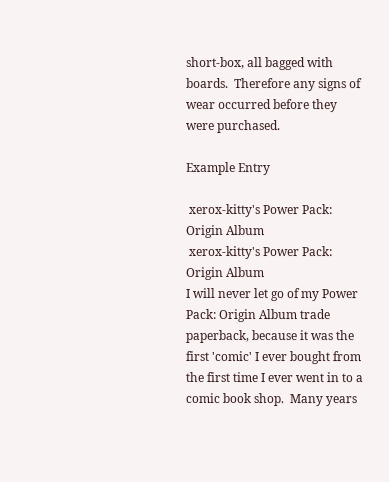short-box, all bagged with boards.  Therefore any signs of wear occurred before they were purchased.

Example Entry

 xerox-kitty's Power Pack: Origin Album
 xerox-kitty's Power Pack: Origin Album
I will never let go of my Power Pack: Origin Album trade paperback, because it was the first 'comic' I ever bought from the first time I ever went in to a comic book shop.  Many years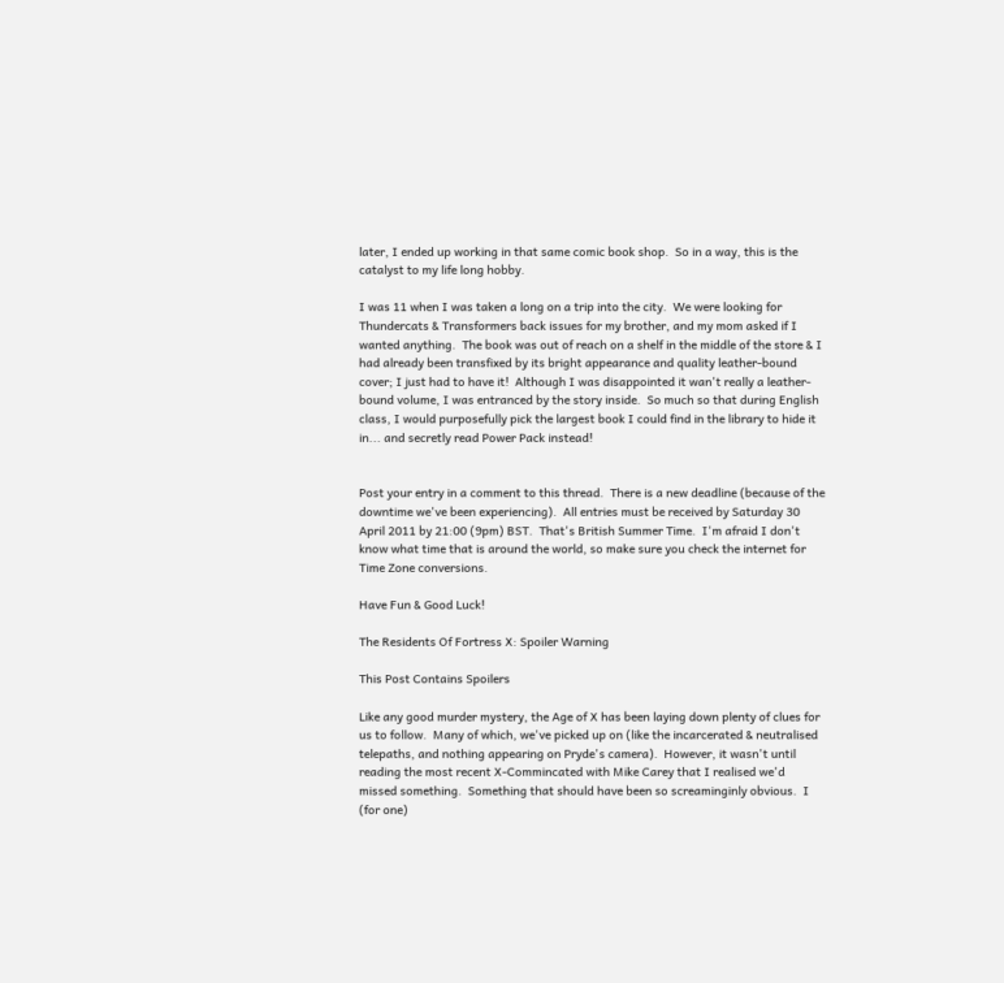later, I ended up working in that same comic book shop.  So in a way, this is the catalyst to my life long hobby.

I was 11 when I was taken a long on a trip into the city.  We were looking for Thundercats & Transformers back issues for my brother, and my mom asked if I wanted anything.  The book was out of reach on a shelf in the middle of the store & I had already been transfixed by its bright appearance and quality leather-bound cover; I just had to have it!  Although I was disappointed it wan't really a leather-bound volume, I was entranced by the story inside.  So much so that during English class, I would purposefully pick the largest book I could find in the library to hide it in... and secretly read Power Pack instead!


Post your entry in a comment to this thread.  There is a new deadline (because of the downtime we've been experiencing).  All entries must be received by Saturday 30 April 2011 by 21:00 (9pm) BST.  That's British Summer Time.  I'm afraid I don't know what time that is around the world, so make sure you check the internet for Time Zone conversions.

Have Fun & Good Luck!

The Residents Of Fortress X: Spoiler Warning

This Post Contains Spoilers

Like any good murder mystery, the Age of X has been laying down plenty of clues for us to follow.  Many of which, we've picked up on (like the incarcerated & neutralised telepaths, and nothing appearing on Pryde's camera).  However, it wasn't until reading the most recent X-Commincated with Mike Carey that I realised we'd missed something.  Something that should have been so screaminginly obvious.  I (for one)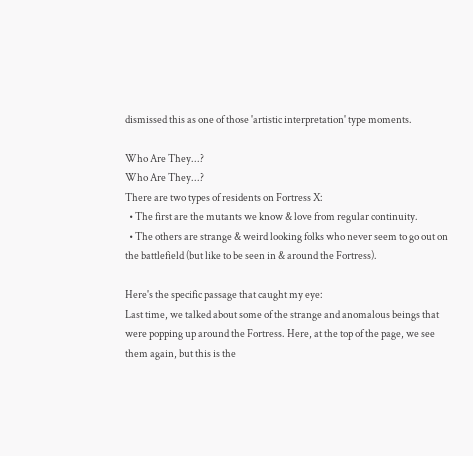dismissed this as one of those 'artistic interpretation' type moments.

Who Are They...?
Who Are They...?
There are two types of residents on Fortress X:
  • The first are the mutants we know & love from regular continuity.
  • The others are strange & weird looking folks who never seem to go out on the battlefield (but like to be seen in & around the Fortress).

Here's the specific passage that caught my eye:
Last time, we talked about some of the strange and anomalous beings that were popping up around the Fortress. Here, at the top of the page, we see them again, but this is the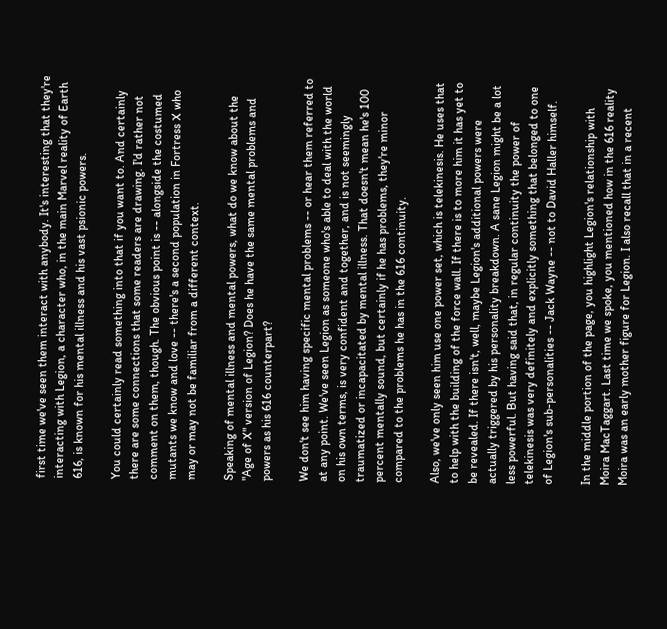first time we've seen them interact with anybody. It's interesting that they're interacting with Legion, a character who, in the main Marvel reality of Earth 616, is known for his mental illness and his vast psionic powers.

You could certainly read something into that if you want to. And certainly there are some connections that some readers are drawing. I'd rather not comment on them, though. The obvious point is -- alongside the costumed mutants we know and love -- there's a second population in Fortress X who may or may not be familiar from a different context.

Speaking of mental illness and mental powers, what do we know about the "Age of X" version of Legion? Does he have the same mental problems and powers as his 616 counterpart?

We don't see him having specific mental problems -- or hear them referred to at any point. We've seen Legion as someone who's able to deal with the world on his own terms, is very confident and together, and is not seemingly traumatized or incapacitated by mental illness. That doesn't mean he's 100 percent mentally sound, but certainly if he has problems, they're minor compared to the problems he has in the 616 continuity.

Also, we've only seen him use one power set, which is telekinesis. He uses that to help with the building of the force wall. If there is to more him it has yet to be revealed. If there isn't, well, maybe Legion's additional powers were actually triggered by his personality breakdown. A sane Legion might be a lot less powerful. But having said that, in regular continuity the power of telekinesis was very definitely and explicitly something that belonged to one of Legion's sub-personalities -- Jack Wayne -- not to David Haller himself.

In the middle portion of the page, you highlight Legion's relationship with Moira MacTaggart. Last time we spoke, you mentioned how in the 616 reality Moira was an early mother figure for Legion. I also recall that in a recent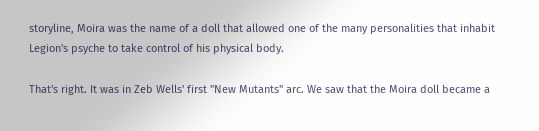storyline, Moira was the name of a doll that allowed one of the many personalities that inhabit Legion's psyche to take control of his physical body.

That's right. It was in Zeb Wells' first "New Mutants" arc. We saw that the Moira doll became a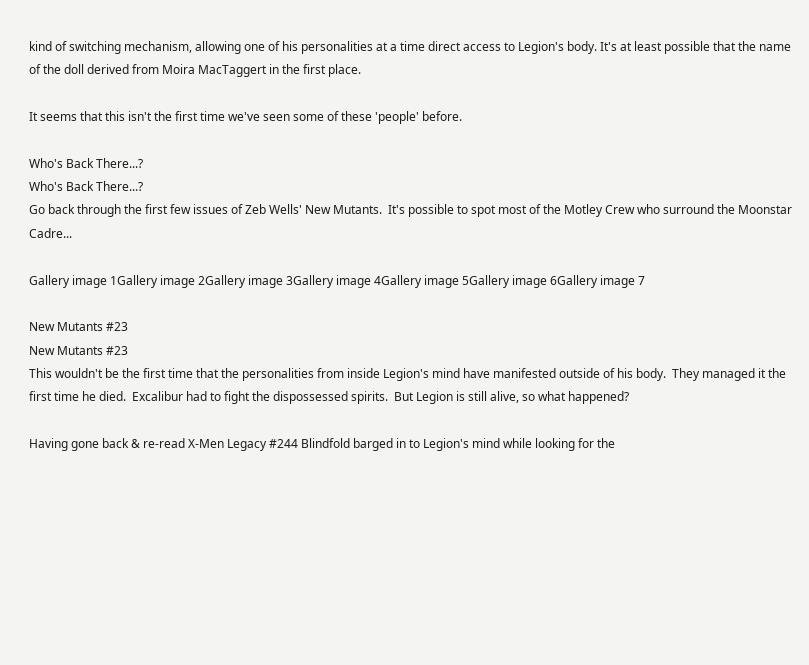kind of switching mechanism, allowing one of his personalities at a time direct access to Legion's body. It's at least possible that the name of the doll derived from Moira MacTaggert in the first place.

It seems that this isn't the first time we've seen some of these 'people' before.

Who's Back There...?
Who's Back There...?
Go back through the first few issues of Zeb Wells' New Mutants.  It's possible to spot most of the Motley Crew who surround the Moonstar Cadre...

Gallery image 1Gallery image 2Gallery image 3Gallery image 4Gallery image 5Gallery image 6Gallery image 7

New Mutants #23
New Mutants #23
This wouldn't be the first time that the personalities from inside Legion's mind have manifested outside of his body.  They managed it the first time he died.  Excalibur had to fight the dispossessed spirits.  But Legion is still alive, so what happened?

Having gone back & re-read X-Men Legacy #244 Blindfold barged in to Legion's mind while looking for the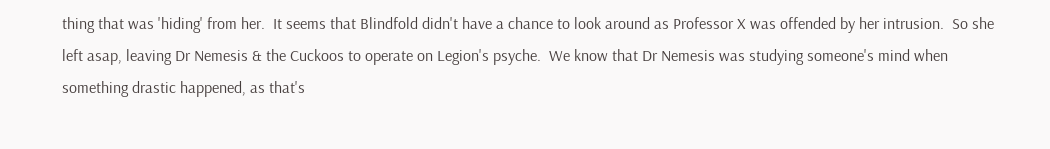thing that was 'hiding' from her.  It seems that Blindfold didn't have a chance to look around as Professor X was offended by her intrusion.  So she left asap, leaving Dr Nemesis & the Cuckoos to operate on Legion's psyche.  We know that Dr Nemesis was studying someone's mind when something drastic happened, as that's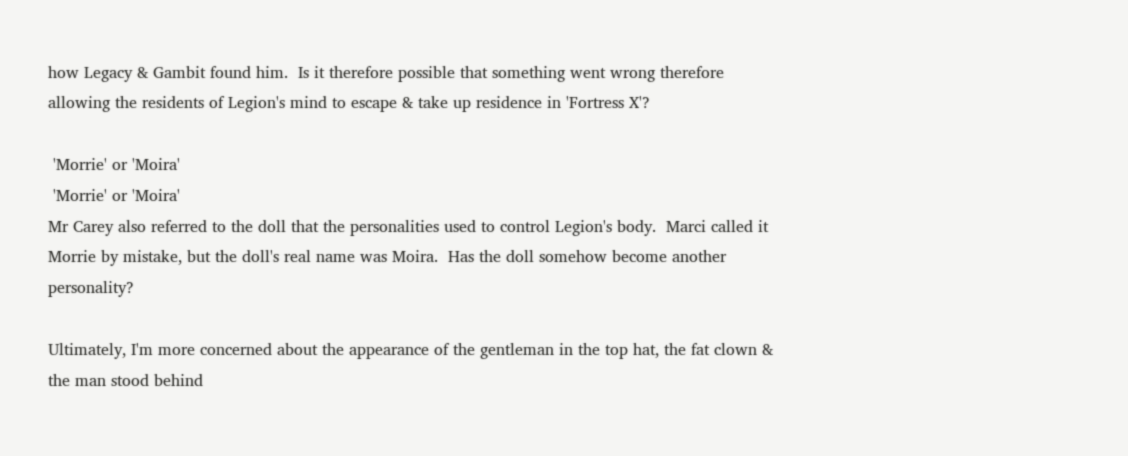how Legacy & Gambit found him.  Is it therefore possible that something went wrong therefore allowing the residents of Legion's mind to escape & take up residence in 'Fortress X'?

 'Morrie' or 'Moira'
 'Morrie' or 'Moira'
Mr Carey also referred to the doll that the personalities used to control Legion's body.  Marci called it Morrie by mistake, but the doll's real name was Moira.  Has the doll somehow become another personality?

Ultimately, I'm more concerned about the appearance of the gentleman in the top hat, the fat clown & the man stood behind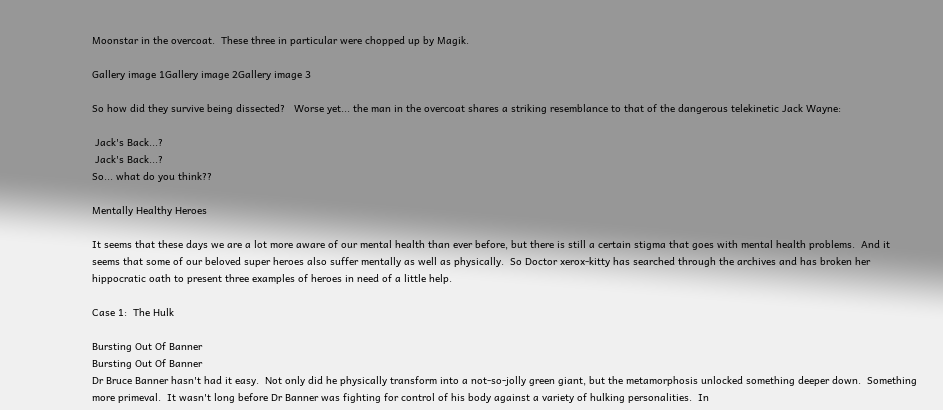Moonstar in the overcoat.  These three in particular were chopped up by Magik.

Gallery image 1Gallery image 2Gallery image 3

So how did they survive being dissected?   Worse yet... the man in the overcoat shares a striking resemblance to that of the dangerous telekinetic Jack Wayne:

 Jack's Back...?
 Jack's Back...?
So... what do you think??

Mentally Healthy Heroes

It seems that these days we are a lot more aware of our mental health than ever before, but there is still a certain stigma that goes with mental health problems.  And it seems that some of our beloved super heroes also suffer mentally as well as physically.  So Doctor xerox-kitty has searched through the archives and has broken her hippocratic oath to present three examples of heroes in need of a little help.

Case 1:  The Hulk

Bursting Out Of Banner
Bursting Out Of Banner
Dr Bruce Banner hasn't had it easy.  Not only did he physically transform into a not-so-jolly green giant, but the metamorphosis unlocked something deeper down.  Something more primeval.  It wasn't long before Dr Banner was fighting for control of his body against a variety of hulking personalities.  In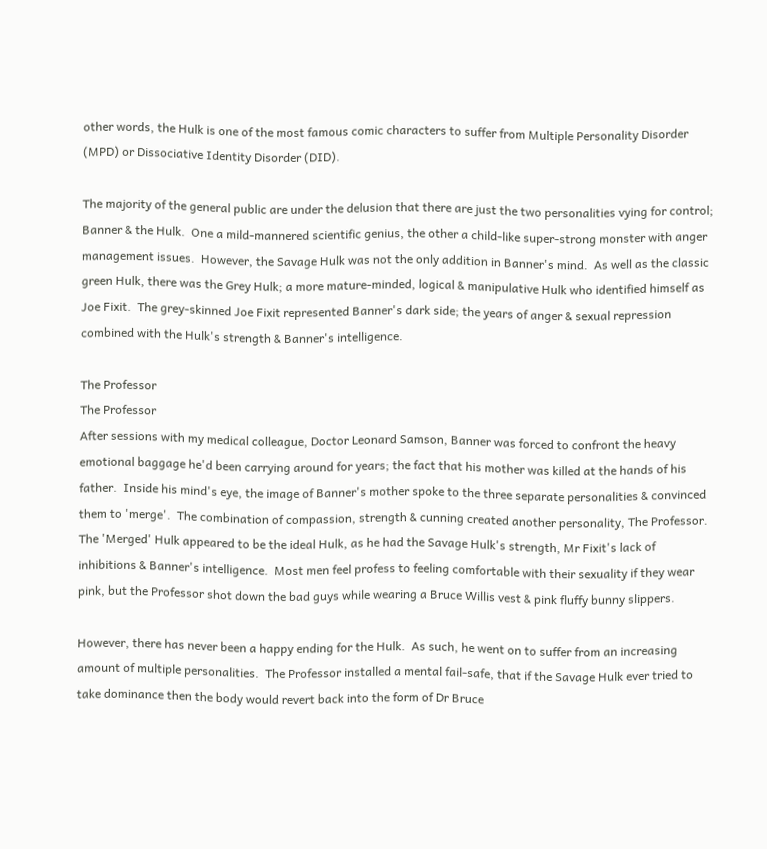other words, the Hulk is one of the most famous comic characters to suffer from Multiple Personality Disorder (MPD) or Dissociative Identity Disorder (DID).

The majority of the general public are under the delusion that there are just the two personalities vying for control; Banner & the Hulk.  One a mild-mannered scientific genius, the other a child-like super-strong monster with anger management issues.  However, the Savage Hulk was not the only addition in Banner's mind.  As well as the classic green Hulk, there was the Grey Hulk; a more mature-minded, logical & manipulative Hulk who identified himself as Joe Fixit.  The grey-skinned Joe Fixit represented Banner's dark side; the years of anger & sexual repression combined with the Hulk's strength & Banner's intelligence.

The Professor
The Professor
After sessions with my medical colleague, Doctor Leonard Samson, Banner was forced to confront the heavy emotional baggage he'd been carrying around for years; the fact that his mother was killed at the hands of his father.  Inside his mind's eye, the image of Banner's mother spoke to the three separate personalities & convinced them to 'merge'.  The combination of compassion, strength & cunning created another personality, The Professor.  The 'Merged' Hulk appeared to be the ideal Hulk, as he had the Savage Hulk's strength, Mr Fixit's lack of inhibitions & Banner's intelligence.  Most men feel profess to feeling comfortable with their sexuality if they wear pink, but the Professor shot down the bad guys while wearing a Bruce Willis vest & pink fluffy bunny slippers.

However, there has never been a happy ending for the Hulk.  As such, he went on to suffer from an increasing amount of multiple personalities.  The Professor installed a mental fail-safe, that if the Savage Hulk ever tried to take dominance then the body would revert back into the form of Dr Bruce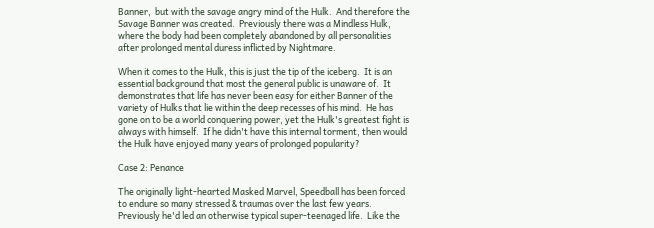Banner,  but with the savage angry mind of the Hulk.  And therefore the Savage Banner was created.  Previously there was a Mindless Hulk, where the body had been completely abandoned by all personalities after prolonged mental duress inflicted by Nightmare.

When it comes to the Hulk, this is just the tip of the iceberg.  It is an essential background that most the general public is unaware of.  It demonstrates that life has never been easy for either Banner of the variety of Hulks that lie within the deep recesses of his mind.  He has gone on to be a world conquering power, yet the Hulk's greatest fight is always with himself.  If he didn't have this internal torment, then would the Hulk have enjoyed many years of prolonged popularity?

Case 2: Penance

The originally light-hearted Masked Marvel, Speedball has been forced to endure so many stressed & traumas over the last few years.  Previously he'd led an otherwise typical super-teenaged life.  Like the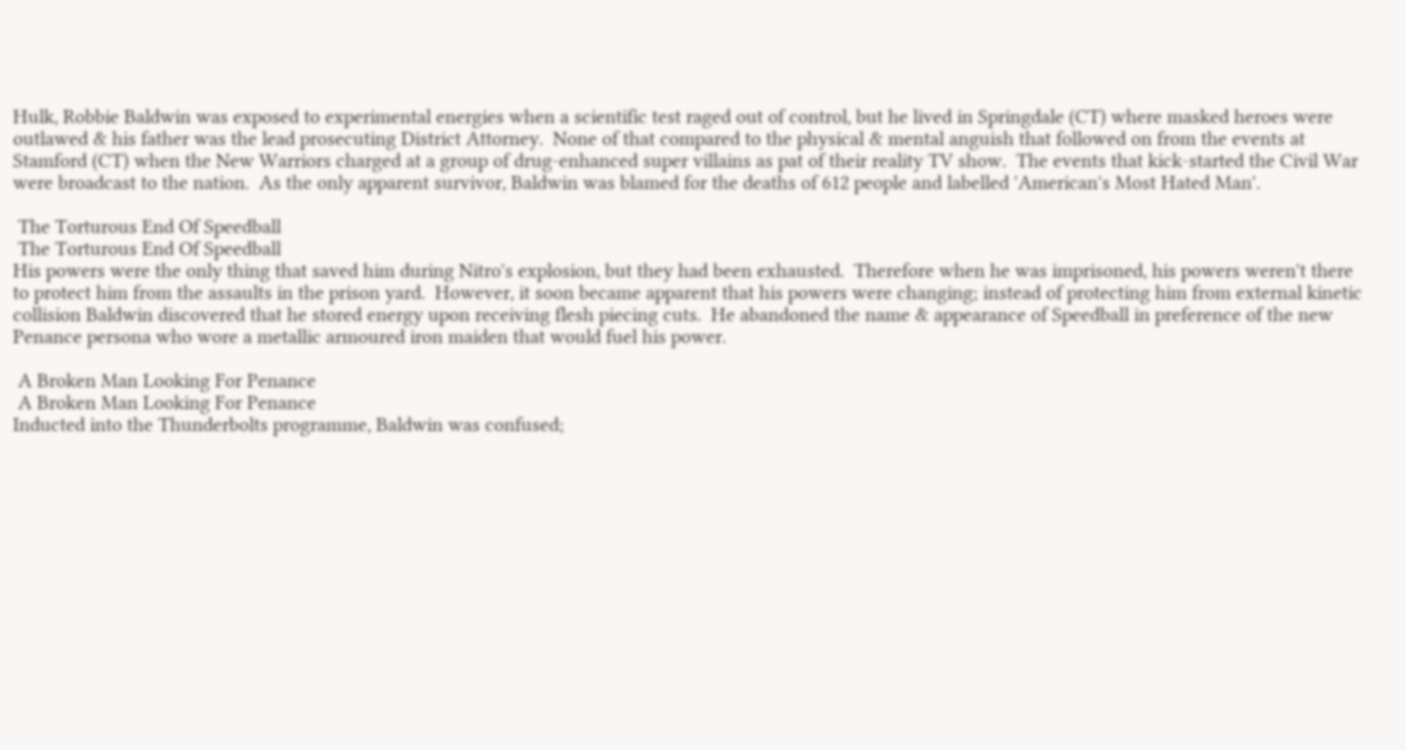Hulk, Robbie Baldwin was exposed to experimental energies when a scientific test raged out of control, but he lived in Springdale (CT) where masked heroes were outlawed & his father was the lead prosecuting District Attorney.  None of that compared to the physical & mental anguish that followed on from the events at Stamford (CT) when the New Warriors charged at a group of drug-enhanced super villains as pat of their reality TV show.  The events that kick-started the Civil War were broadcast to the nation.  As the only apparent survivor, Baldwin was blamed for the deaths of 612 people and labelled 'American's Most Hated Man'.

 The Torturous End Of Speedball
 The Torturous End Of Speedball
His powers were the only thing that saved him during Nitro's explosion, but they had been exhausted.  Therefore when he was imprisoned, his powers weren't there to protect him from the assaults in the prison yard.  However, it soon became apparent that his powers were changing; instead of protecting him from external kinetic collision Baldwin discovered that he stored energy upon receiving flesh piecing cuts.  He abandoned the name & appearance of Speedball in preference of the new Penance persona who wore a metallic armoured iron maiden that would fuel his power.

 A Broken Man Looking For Penance
 A Broken Man Looking For Penance
Inducted into the Thunderbolts programme, Baldwin was confused;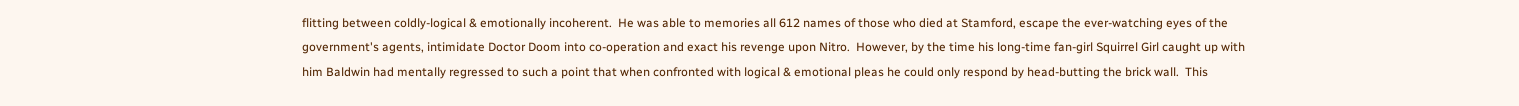flitting between coldly-logical & emotionally incoherent.  He was able to memories all 612 names of those who died at Stamford, escape the ever-watching eyes of the government's agents, intimidate Doctor Doom into co-operation and exact his revenge upon Nitro.  However, by the time his long-time fan-girl Squirrel Girl caught up with him Baldwin had mentally regressed to such a point that when confronted with logical & emotional pleas he could only respond by head-butting the brick wall.  This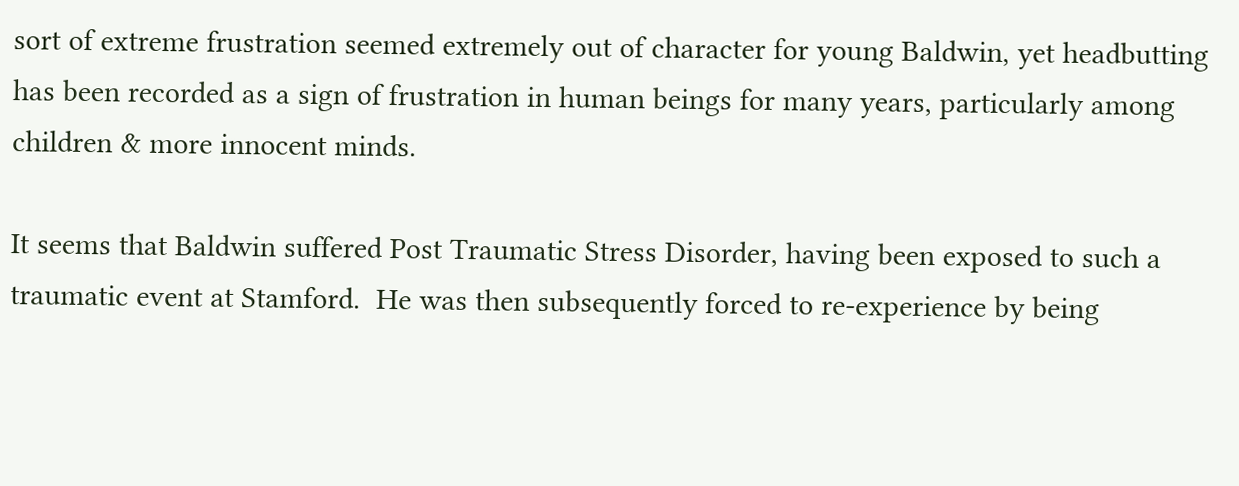sort of extreme frustration seemed extremely out of character for young Baldwin, yet headbutting has been recorded as a sign of frustration in human beings for many years, particularly among children & more innocent minds.

It seems that Baldwin suffered Post Traumatic Stress Disorder, having been exposed to such a traumatic event at Stamford.  He was then subsequently forced to re-experience by being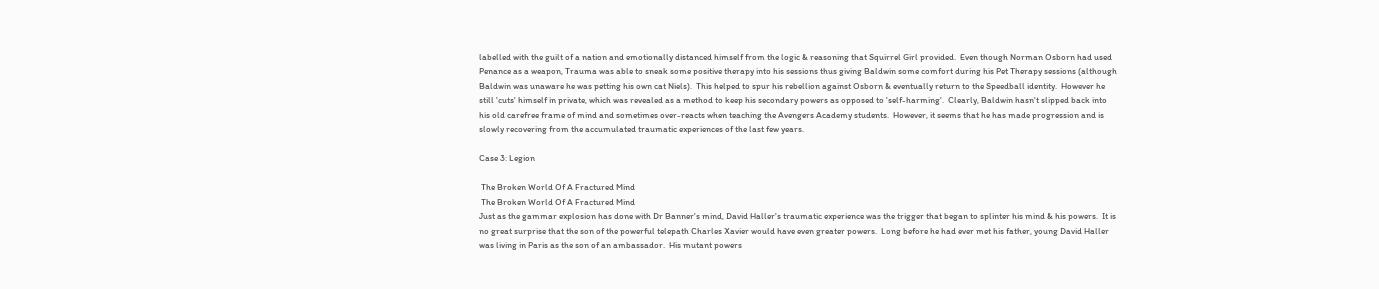labelled with the guilt of a nation and emotionally distanced himself from the logic & reasoning that Squirrel Girl provided.  Even though Norman Osborn had used Penance as a weapon, Trauma was able to sneak some positive therapy into his sessions thus giving Baldwin some comfort during his Pet Therapy sessions (although Baldwin was unaware he was petting his own cat Niels).  This helped to spur his rebellion against Osborn & eventually return to the Speedball identity.  However he still 'cuts' himself in private, which was revealed as a method to keep his secondary powers as opposed to 'self-harming'.  Clearly, Baldwin hasn't slipped back into his old carefree frame of mind and sometimes over-reacts when teaching the Avengers Academy students.  However, it seems that he has made progression and is slowly recovering from the accumulated traumatic experiences of the last few years.

Case 3: Legion

 The Broken World Of A Fractured Mind
 The Broken World Of A Fractured Mind
Just as the gammar explosion has done with Dr Banner's mind, David Haller's traumatic experience was the trigger that began to splinter his mind & his powers.  It is no great surprise that the son of the powerful telepath Charles Xavier would have even greater powers.  Long before he had ever met his father, young David Haller was living in Paris as the son of an ambassador.  His mutant powers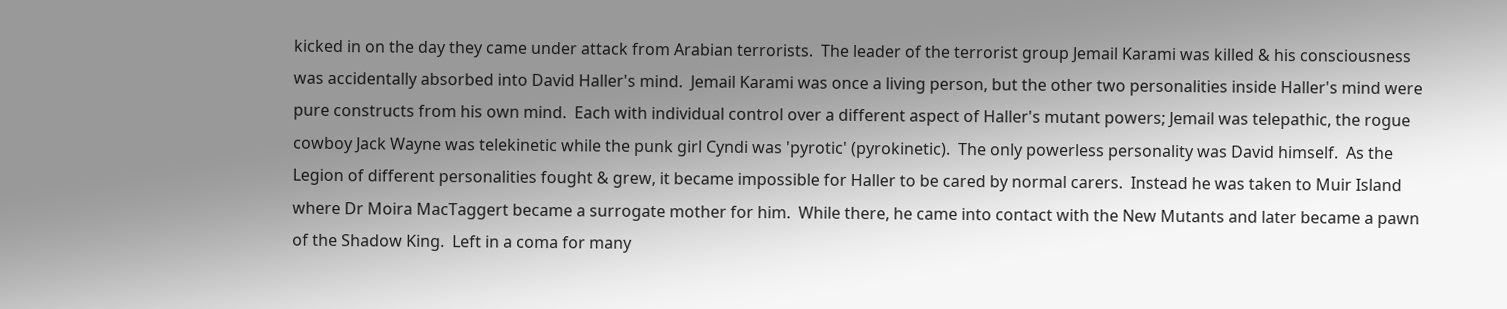kicked in on the day they came under attack from Arabian terrorists.  The leader of the terrorist group Jemail Karami was killed & his consciousness was accidentally absorbed into David Haller's mind.  Jemail Karami was once a living person, but the other two personalities inside Haller's mind were pure constructs from his own mind.  Each with individual control over a different aspect of Haller's mutant powers; Jemail was telepathic, the rogue cowboy Jack Wayne was telekinetic while the punk girl Cyndi was 'pyrotic' (pyrokinetic).  The only powerless personality was David himself.  As the Legion of different personalities fought & grew, it became impossible for Haller to be cared by normal carers.  Instead he was taken to Muir Island where Dr Moira MacTaggert became a surrogate mother for him.  While there, he came into contact with the New Mutants and later became a pawn of the Shadow King.  Left in a coma for many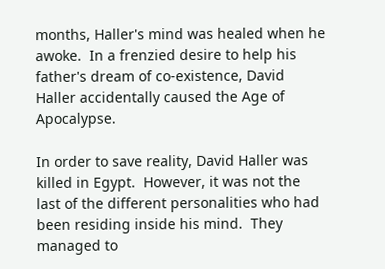months, Haller's mind was healed when he awoke.  In a frenzied desire to help his father's dream of co-existence, David Haller accidentally caused the Age of Apocalypse.

In order to save reality, David Haller was killed in Egypt.  However, it was not the last of the different personalities who had been residing inside his mind.  They managed to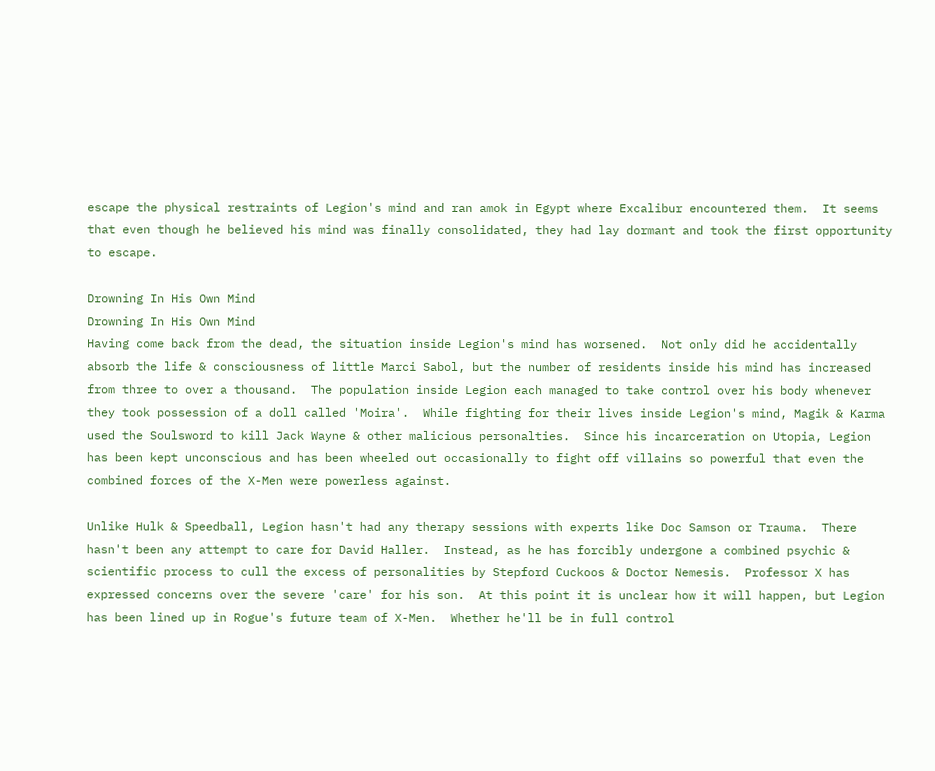escape the physical restraints of Legion's mind and ran amok in Egypt where Excalibur encountered them.  It seems that even though he believed his mind was finally consolidated, they had lay dormant and took the first opportunity to escape.

Drowning In His Own Mind
Drowning In His Own Mind
Having come back from the dead, the situation inside Legion's mind has worsened.  Not only did he accidentally absorb the life & consciousness of little Marci Sabol, but the number of residents inside his mind has increased from three to over a thousand.  The population inside Legion each managed to take control over his body whenever they took possession of a doll called 'Moira'.  While fighting for their lives inside Legion's mind, Magik & Karma used the Soulsword to kill Jack Wayne & other malicious personalties.  Since his incarceration on Utopia, Legion has been kept unconscious and has been wheeled out occasionally to fight off villains so powerful that even the combined forces of the X-Men were powerless against.

Unlike Hulk & Speedball, Legion hasn't had any therapy sessions with experts like Doc Samson or Trauma.  There hasn't been any attempt to care for David Haller.  Instead, as he has forcibly undergone a combined psychic & scientific process to cull the excess of personalities by Stepford Cuckoos & Doctor Nemesis.  Professor X has expressed concerns over the severe 'care' for his son.  At this point it is unclear how it will happen, but Legion has been lined up in Rogue's future team of X-Men.  Whether he'll be in full control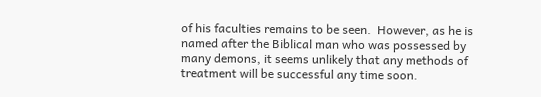of his faculties remains to be seen.  However, as he is named after the Biblical man who was possessed by many demons, it seems unlikely that any methods of treatment will be successful any time soon.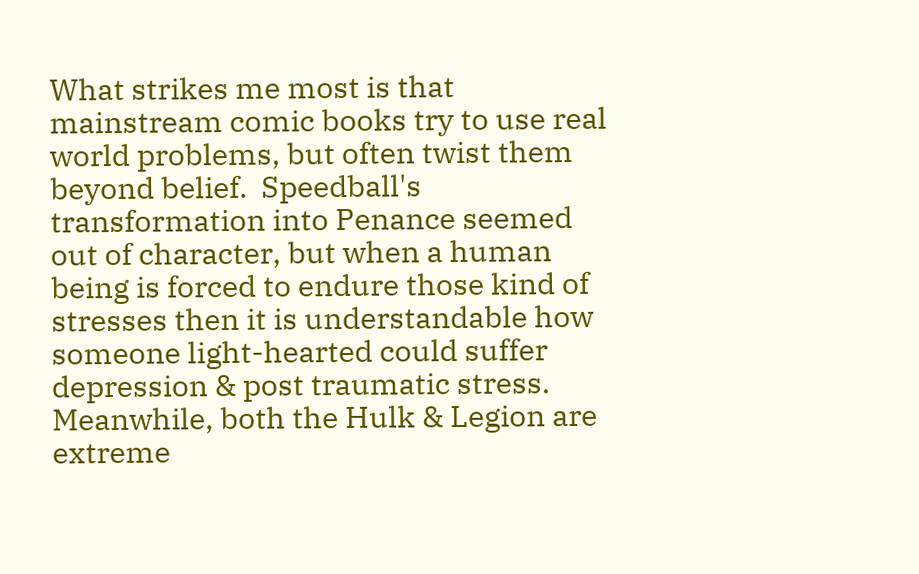What strikes me most is that mainstream comic books try to use real world problems, but often twist them beyond belief.  Speedball's transformation into Penance seemed out of character, but when a human being is forced to endure those kind of stresses then it is understandable how someone light-hearted could suffer depression & post traumatic stress.  Meanwhile, both the Hulk & Legion are extreme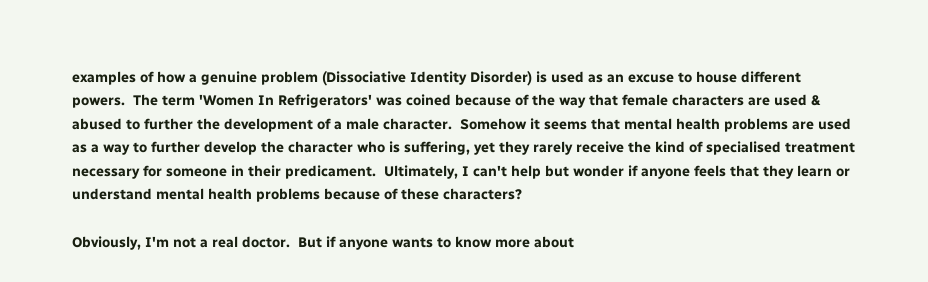examples of how a genuine problem (Dissociative Identity Disorder) is used as an excuse to house different powers.  The term 'Women In Refrigerators' was coined because of the way that female characters are used & abused to further the development of a male character.  Somehow it seems that mental health problems are used as a way to further develop the character who is suffering, yet they rarely receive the kind of specialised treatment necessary for someone in their predicament.  Ultimately, I can't help but wonder if anyone feels that they learn or understand mental health problems because of these characters?

Obviously, I'm not a real doctor.  But if anyone wants to know more about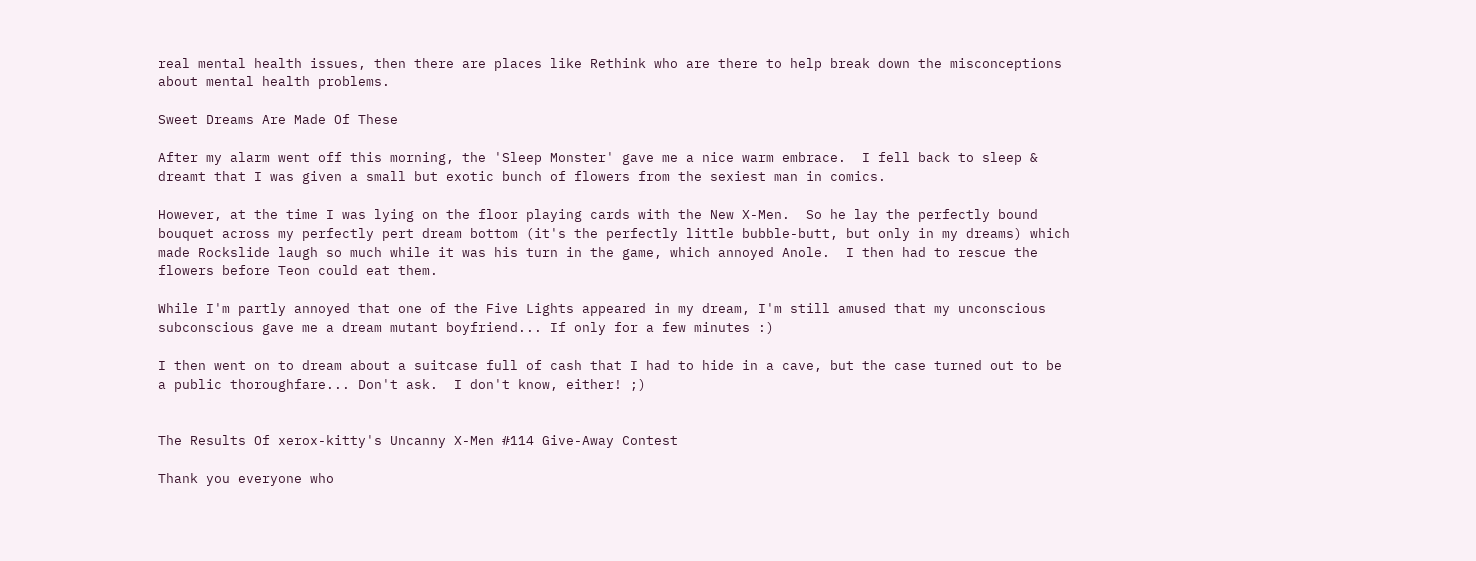real mental health issues, then there are places like Rethink who are there to help break down the misconceptions about mental health problems.

Sweet Dreams Are Made Of These

After my alarm went off this morning, the 'Sleep Monster' gave me a nice warm embrace.  I fell back to sleep & dreamt that I was given a small but exotic bunch of flowers from the sexiest man in comics.

However, at the time I was lying on the floor playing cards with the New X-Men.  So he lay the perfectly bound bouquet across my perfectly pert dream bottom (it's the perfectly little bubble-butt, but only in my dreams) which made Rockslide laugh so much while it was his turn in the game, which annoyed Anole.  I then had to rescue the flowers before Teon could eat them.

While I'm partly annoyed that one of the Five Lights appeared in my dream, I'm still amused that my unconscious subconscious gave me a dream mutant boyfriend... If only for a few minutes :)

I then went on to dream about a suitcase full of cash that I had to hide in a cave, but the case turned out to be a public thoroughfare... Don't ask.  I don't know, either! ;)


The Results Of xerox-kitty's Uncanny X-Men #114 Give-Away Contest

Thank you everyone who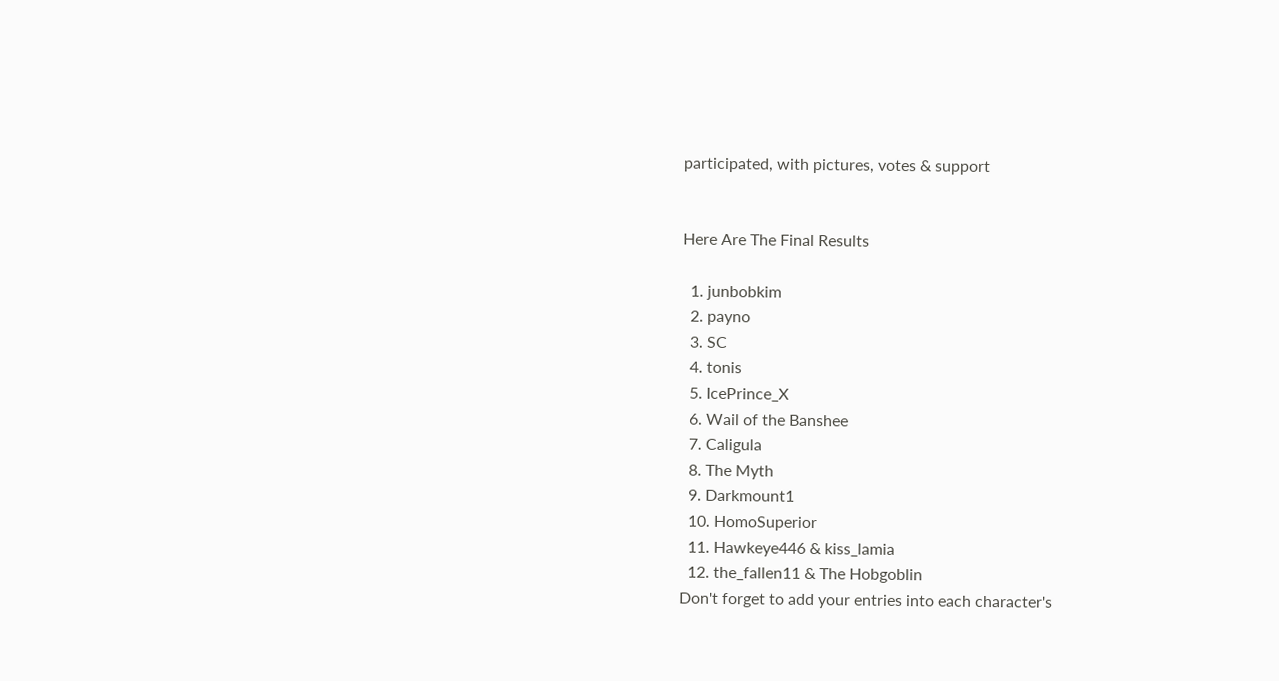participated, with pictures, votes & support


Here Are The Final Results

  1. junbobkim
  2. payno
  3. SC
  4. tonis
  5. IcePrince_X
  6. Wail of the Banshee
  7. Caligula
  8. The Myth
  9. Darkmount1
  10. HomoSuperior
  11. Hawkeye446 & kiss_lamia
  12. the_fallen11 & The Hobgoblin
Don't forget to add your entries into each character's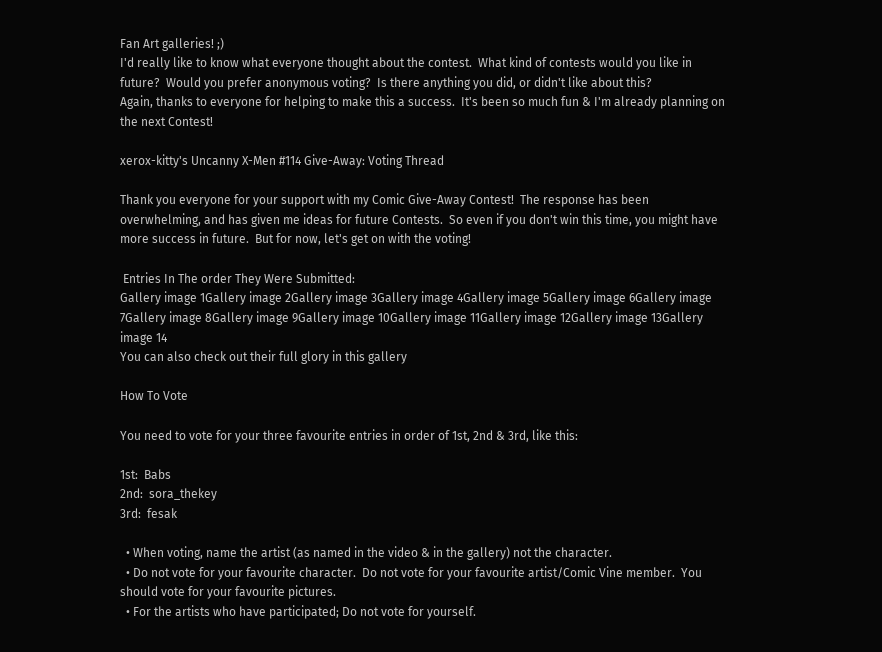Fan Art galleries! ;)
I'd really like to know what everyone thought about the contest.  What kind of contests would you like in future?  Would you prefer anonymous voting?  Is there anything you did, or didn't like about this?
Again, thanks to everyone for helping to make this a success.  It's been so much fun & I'm already planning on the next Contest!

xerox-kitty's Uncanny X-Men #114 Give-Away: Voting Thread

Thank you everyone for your support with my Comic Give-Away Contest!  The response has been overwhelming, and has given me ideas for future Contests.  So even if you don't win this time, you might have more success in future.  But for now, let's get on with the voting!

 Entries In The order They Were Submitted:
Gallery image 1Gallery image 2Gallery image 3Gallery image 4Gallery image 5Gallery image 6Gallery image 7Gallery image 8Gallery image 9Gallery image 10Gallery image 11Gallery image 12Gallery image 13Gallery image 14
You can also check out their full glory in this gallery

How To Vote

You need to vote for your three favourite entries in order of 1st, 2nd & 3rd, like this:

1st:  Babs
2nd:  sora_thekey
3rd:  fesak

  • When voting, name the artist (as named in the video & in the gallery) not the character.
  • Do not vote for your favourite character.  Do not vote for your favourite artist/Comic Vine member.  You should vote for your favourite pictures.
  • For the artists who have participated; Do not vote for yourself.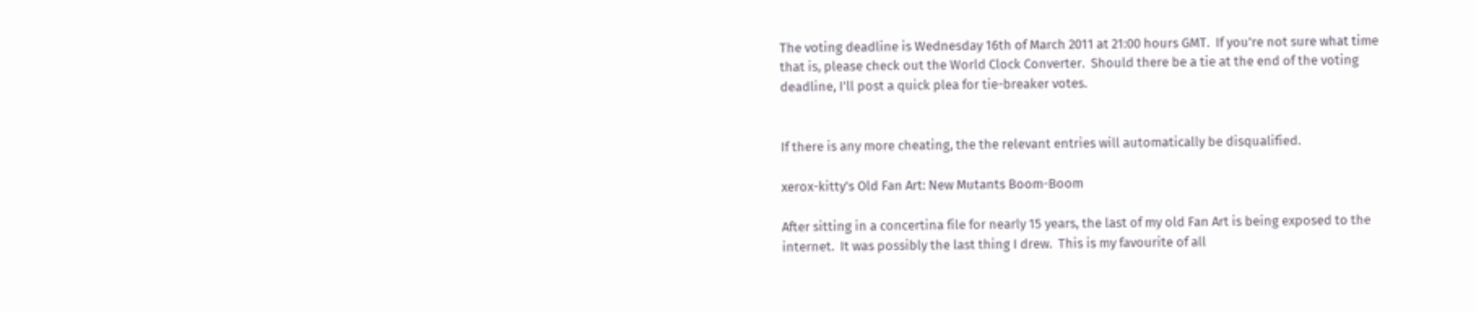The voting deadline is Wednesday 16th of March 2011 at 21:00 hours GMT.  If you're not sure what time that is, please check out the World Clock Converter.  Should there be a tie at the end of the voting deadline, I'll post a quick plea for tie-breaker votes.


If there is any more cheating, the the relevant entries will automatically be disqualified.

xerox-kitty's Old Fan Art: New Mutants Boom-Boom

After sitting in a concertina file for nearly 15 years, the last of my old Fan Art is being exposed to the internet.  It was possibly the last thing I drew.  This is my favourite of all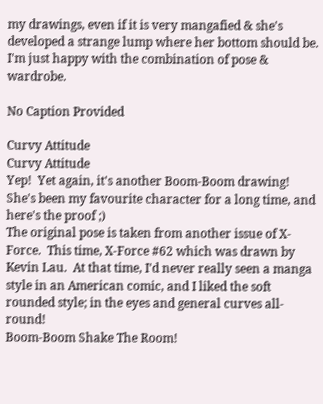my drawings, even if it is very mangafied & she's developed a strange lump where her bottom should be.  I'm just happy with the combination of pose & wardrobe.

No Caption Provided

Curvy Attitude
Curvy Attitude
Yep!  Yet again, it's another Boom-Boom drawing!  She's been my favourite character for a long time, and here's the proof ;)
The original pose is taken from another issue of X-Force.  This time, X-Force #62 which was drawn by Kevin Lau.  At that time, I'd never really seen a manga style in an American comic, and I liked the soft rounded style; in the eyes and general curves all-round!
Boom-Boom Shake The Room!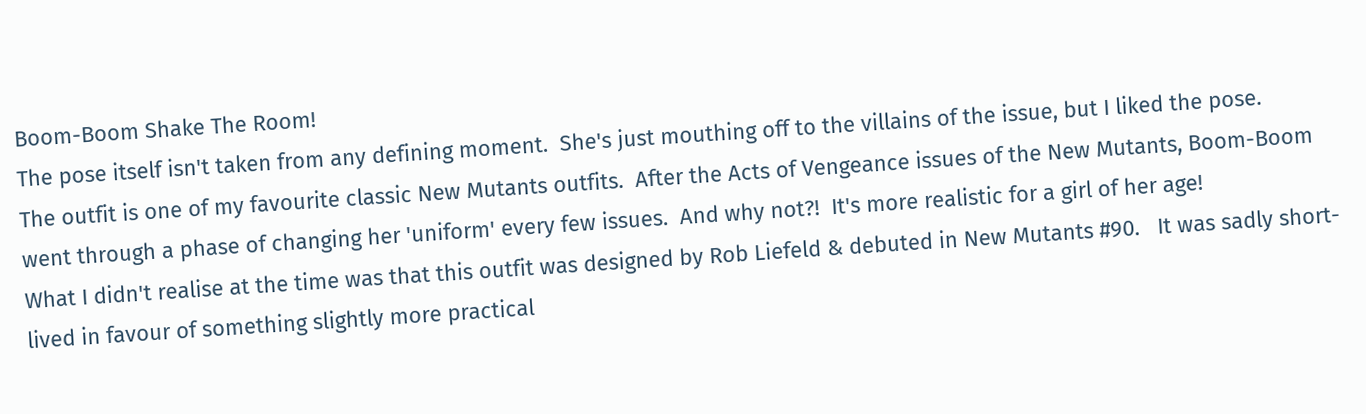Boom-Boom Shake The Room!
The pose itself isn't taken from any defining moment.  She's just mouthing off to the villains of the issue, but I liked the pose.
The outfit is one of my favourite classic New Mutants outfits.  After the Acts of Vengeance issues of the New Mutants, Boom-Boom went through a phase of changing her 'uniform' every few issues.  And why not?!  It's more realistic for a girl of her age!
What I didn't realise at the time was that this outfit was designed by Rob Liefeld & debuted in New Mutants #90.   It was sadly short-lived in favour of something slightly more practical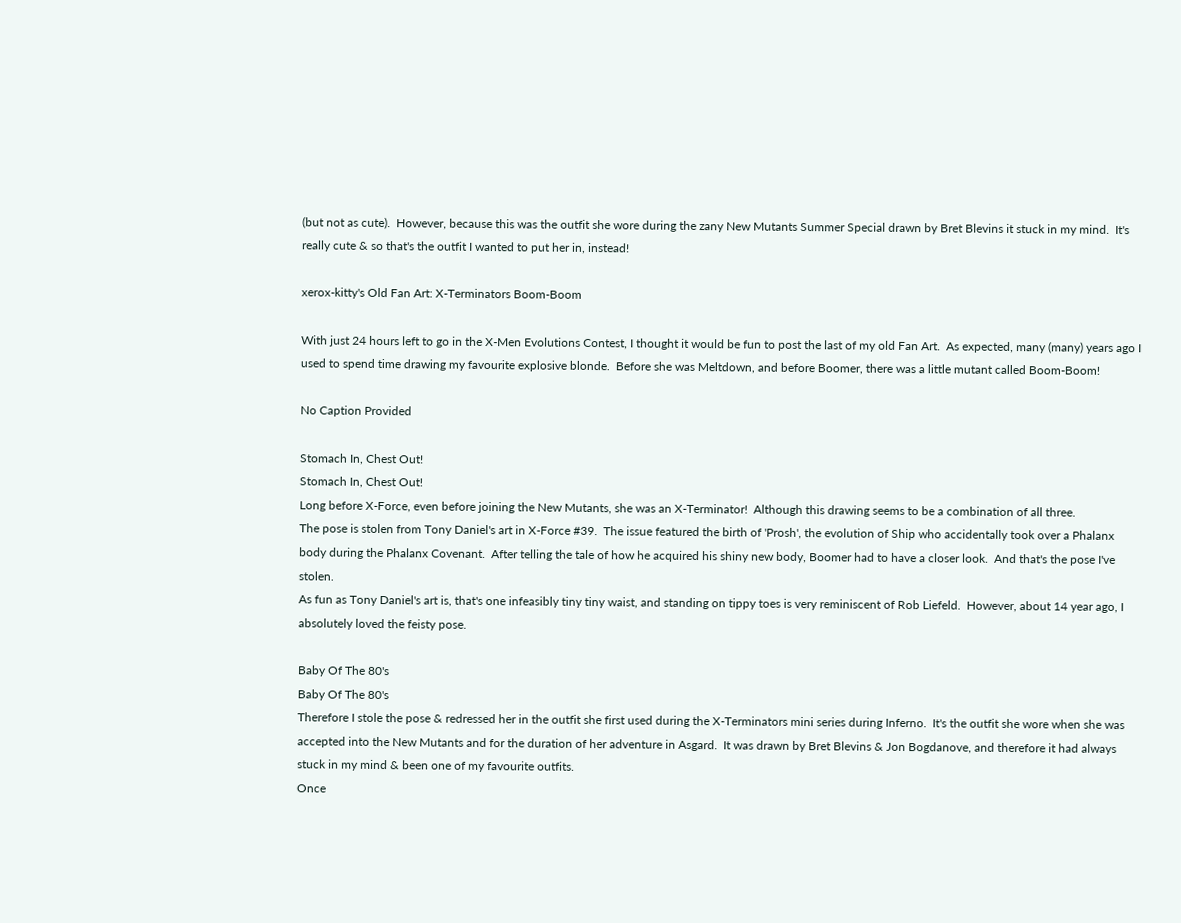(but not as cute).  However, because this was the outfit she wore during the zany New Mutants Summer Special drawn by Bret Blevins it stuck in my mind.  It's really cute & so that's the outfit I wanted to put her in, instead!

xerox-kitty's Old Fan Art: X-Terminators Boom-Boom

With just 24 hours left to go in the X-Men Evolutions Contest, I thought it would be fun to post the last of my old Fan Art.  As expected, many (many) years ago I used to spend time drawing my favourite explosive blonde.  Before she was Meltdown, and before Boomer, there was a little mutant called Boom-Boom!

No Caption Provided

Stomach In, Chest Out!
Stomach In, Chest Out!
Long before X-Force, even before joining the New Mutants, she was an X-Terminator!  Although this drawing seems to be a combination of all three.
The pose is stolen from Tony Daniel's art in X-Force #39.  The issue featured the birth of 'Prosh', the evolution of Ship who accidentally took over a Phalanx body during the Phalanx Covenant.  After telling the tale of how he acquired his shiny new body, Boomer had to have a closer look.  And that's the pose I've stolen.
As fun as Tony Daniel's art is, that's one infeasibly tiny tiny waist, and standing on tippy toes is very reminiscent of Rob Liefeld.  However, about 14 year ago, I absolutely loved the feisty pose.

Baby Of The 80's
Baby Of The 80's
Therefore I stole the pose & redressed her in the outfit she first used during the X-Terminators mini series during Inferno.  It's the outfit she wore when she was accepted into the New Mutants and for the duration of her adventure in Asgard.  It was drawn by Bret Blevins & Jon Bogdanove, and therefore it had always stuck in my mind & been one of my favourite outfits.
Once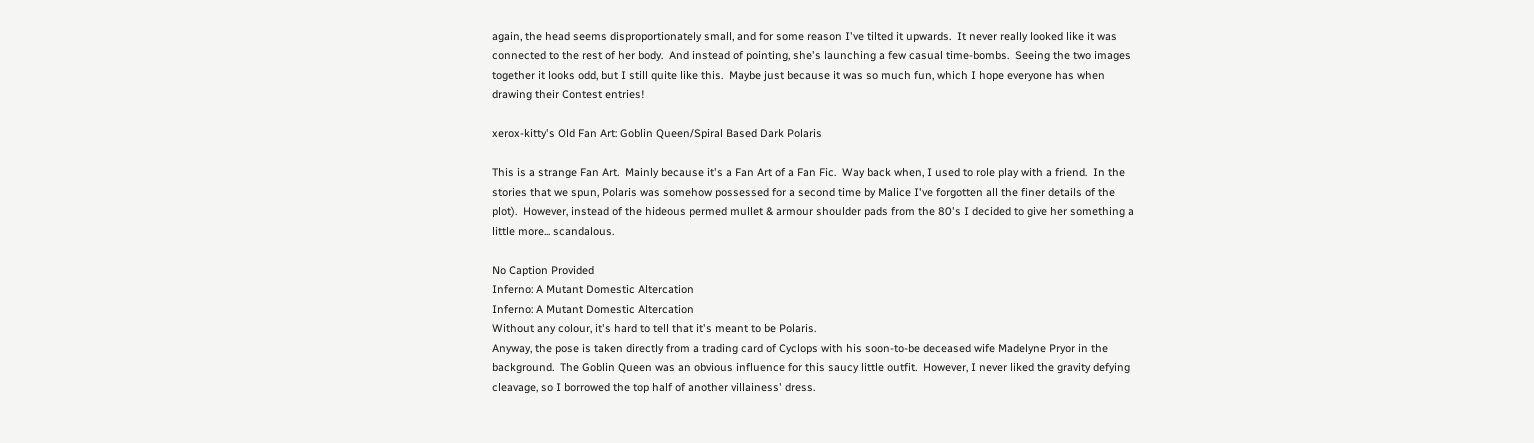again, the head seems disproportionately small, and for some reason I've tilted it upwards.  It never really looked like it was connected to the rest of her body.  And instead of pointing, she's launching a few casual time-bombs.  Seeing the two images together it looks odd, but I still quite like this.  Maybe just because it was so much fun, which I hope everyone has when drawing their Contest entries!

xerox-kitty's Old Fan Art: Goblin Queen/Spiral Based Dark Polaris

This is a strange Fan Art.  Mainly because it's a Fan Art of a Fan Fic.  Way back when, I used to role play with a friend.  In the stories that we spun, Polaris was somehow possessed for a second time by Malice I've forgotten all the finer details of the plot).  However, instead of the hideous permed mullet & armour shoulder pads from the 80's I decided to give her something a little more... scandalous.

No Caption Provided
Inferno: A Mutant Domestic Altercation
Inferno: A Mutant Domestic Altercation
Without any colour, it's hard to tell that it's meant to be Polaris.
Anyway, the pose is taken directly from a trading card of Cyclops with his soon-to-be deceased wife Madelyne Pryor in the background.  The Goblin Queen was an obvious influence for this saucy little outfit.  However, I never liked the gravity defying cleavage, so I borrowed the top half of another villainess' dress.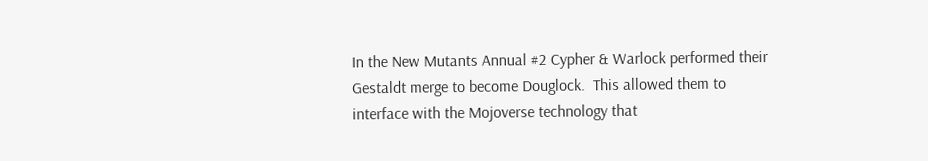In the New Mutants Annual #2 Cypher & Warlock performed their Gestaldt merge to become Douglock.  This allowed them to interface with the Mojoverse technology that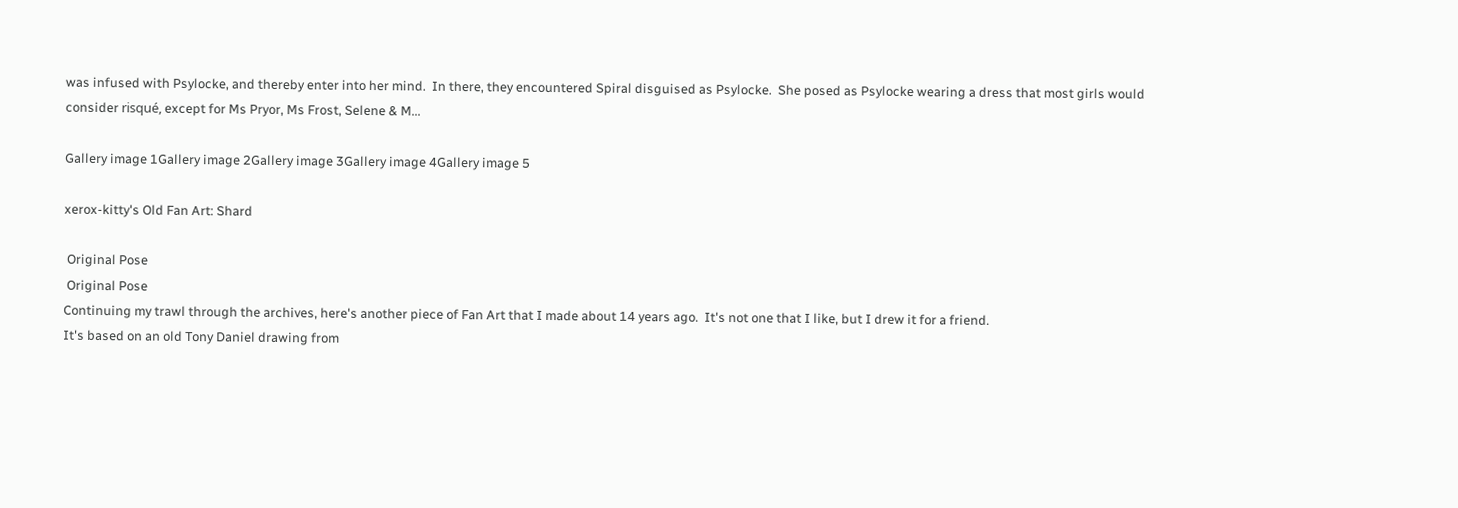was infused with Psylocke, and thereby enter into her mind.  In there, they encountered Spiral disguised as Psylocke.  She posed as Psylocke wearing a dress that most girls would consider risqué, except for Ms Pryor, Ms Frost, Selene & M...

Gallery image 1Gallery image 2Gallery image 3Gallery image 4Gallery image 5

xerox-kitty's Old Fan Art: Shard

 Original Pose
 Original Pose
Continuing my trawl through the archives, here's another piece of Fan Art that I made about 14 years ago.  It's not one that I like, but I drew it for a friend.
It's based on an old Tony Daniel drawing from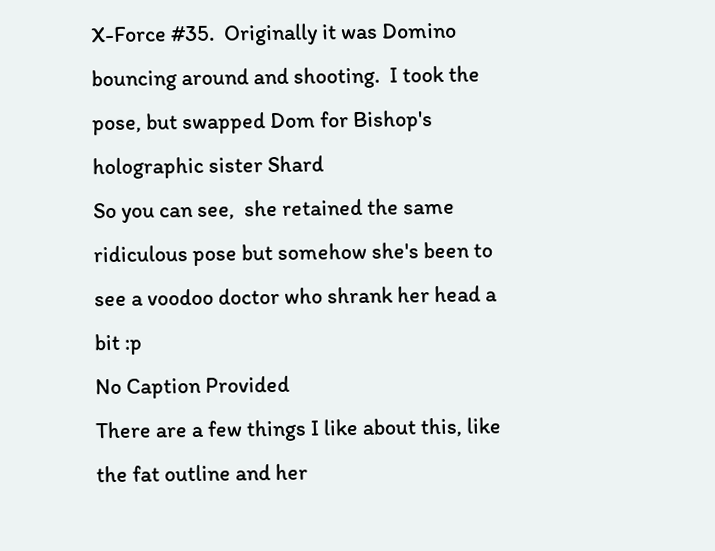X-Force #35.  Originally it was Domino bouncing around and shooting.  I took the pose, but swapped Dom for Bishop's holographic sister Shard
So you can see,  she retained the same ridiculous pose but somehow she's been to see a voodoo doctor who shrank her head a bit :p
No Caption Provided
There are a few things I like about this, like the fat outline and her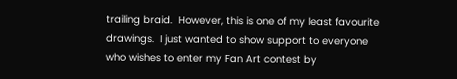trailing braid.  However, this is one of my least favourite drawings.  I just wanted to show support to everyone who wishes to enter my Fan Art contest by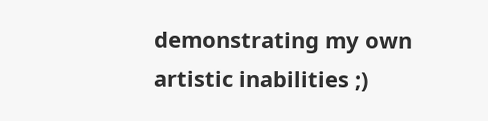demonstrating my own artistic inabilities ;)